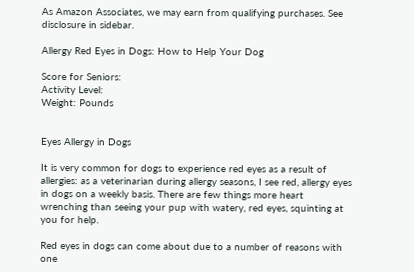As Amazon Associates, we may earn from qualifying purchases. See disclosure in sidebar.

Allergy Red Eyes in Dogs: How to Help Your Dog

Score for Seniors:
Activity Level:
Weight: Pounds


Eyes Allergy in Dogs

It is very common for dogs to experience red eyes as a result of allergies: as a veterinarian during allergy seasons, I see red, allergy eyes in dogs on a weekly basis. There are few things more heart wrenching than seeing your pup with watery, red eyes, squinting at you for help.

Red eyes in dogs can come about due to a number of reasons with one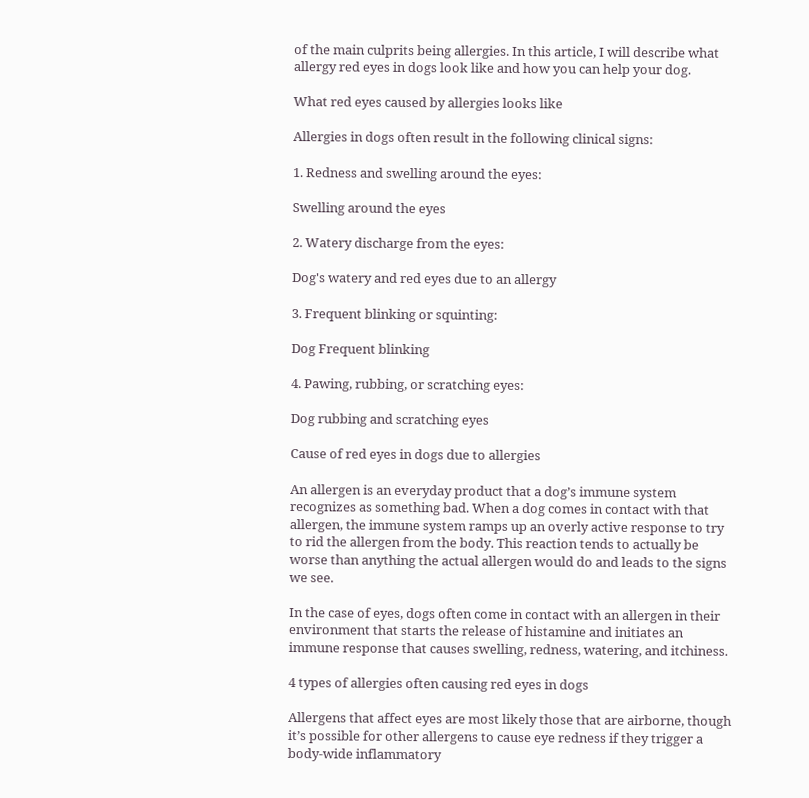of the main culprits being allergies. In this article, I will describe what allergy red eyes in dogs look like and how you can help your dog.

What red eyes caused by allergies looks like

Allergies in dogs often result in the following clinical signs:

1. Redness and swelling around the eyes:

Swelling around the eyes

2. Watery discharge from the eyes:

Dog's watery and red eyes due to an allergy

3. Frequent blinking or squinting:

Dog Frequent blinking

4. Pawing, rubbing, or scratching eyes:

Dog rubbing and scratching eyes

Cause of red eyes in dogs due to allergies

An allergen is an everyday product that a dog’s immune system recognizes as something bad. When a dog comes in contact with that allergen, the immune system ramps up an overly active response to try to rid the allergen from the body. This reaction tends to actually be worse than anything the actual allergen would do and leads to the signs we see.

In the case of eyes, dogs often come in contact with an allergen in their environment that starts the release of histamine and initiates an immune response that causes swelling, redness, watering, and itchiness.

4 types of allergies often causing red eyes in dogs

Allergens that affect eyes are most likely those that are airborne, though it’s possible for other allergens to cause eye redness if they trigger a body-wide inflammatory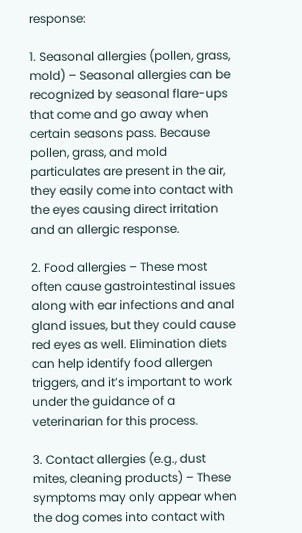response:

1. Seasonal allergies (pollen, grass, mold) – Seasonal allergies can be recognized by seasonal flare-ups that come and go away when certain seasons pass. Because pollen, grass, and mold particulates are present in the air, they easily come into contact with the eyes causing direct irritation and an allergic response.

2. Food allergies – These most often cause gastrointestinal issues along with ear infections and anal gland issues, but they could cause red eyes as well. Elimination diets can help identify food allergen triggers, and it’s important to work under the guidance of a veterinarian for this process.

3. Contact allergies (e.g., dust mites, cleaning products) – These symptoms may only appear when the dog comes into contact with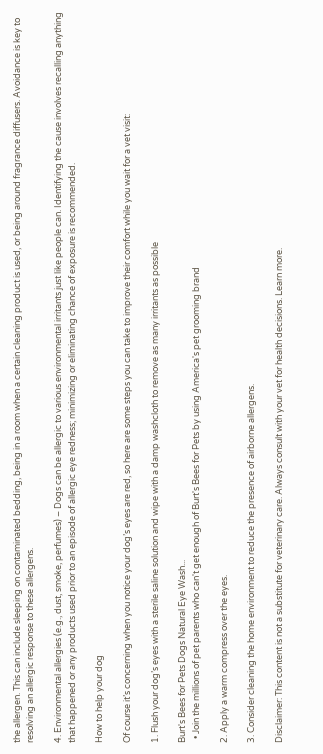the allergen. This can include sleeping on contaminated bedding, being in a room when a certain cleaning product is used, or being around fragrance diffusers. Avoidance is key to resolving an allergic response to these allergens.

4. Environmental allergies (e.g., dust, smoke, perfumes) – Dogs can be allergic to various environmental irritants just like people can. Identifying the cause involves recalling anything that happened or any products used prior to an episode of allergic eye redness; minimizing or eliminating chance of exposure is recommended.

How to help your dog

Of course it’s concerning when you notice your dog’s eyes are red, so here are some steps you can take to improve their comfort while you wait for a vet visit:

1. Flush your dog’s eyes with a sterile saline solution and wipe with a damp washcloth to remove as many irritants as possible

Burt's Bees for Pets Dogs Natural Eye Wash...
  • Join the millions of pet parents who can't get enough of Burt's Bees for Pets by using America's pet grooming brand

2. Apply a warm compress over the eyes.

3. Consider cleaning the home environment to reduce the presence of airborne allergens.

Disclaimer: This content is not a substitute for veterinary care. Always consult with your vet for health decisions. Learn more.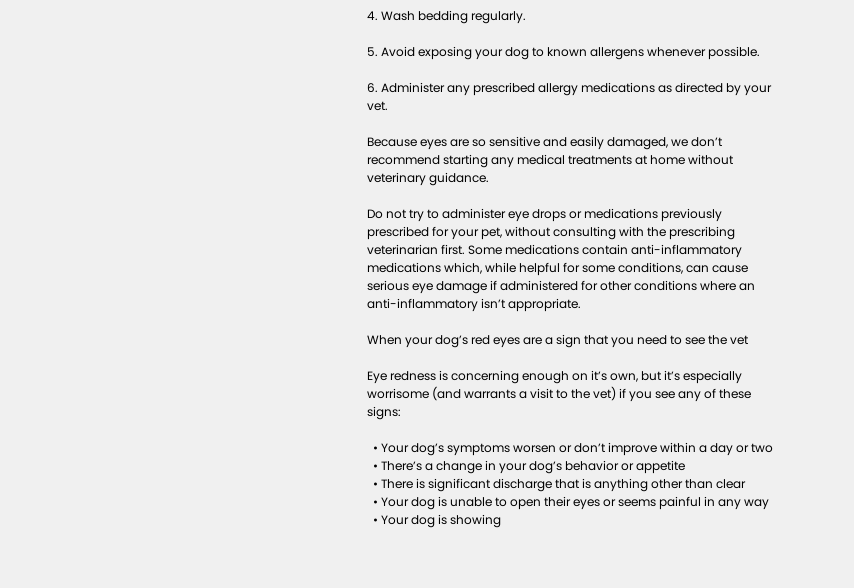4. Wash bedding regularly.

5. Avoid exposing your dog to known allergens whenever possible.

6. Administer any prescribed allergy medications as directed by your vet.

Because eyes are so sensitive and easily damaged, we don’t recommend starting any medical treatments at home without veterinary guidance.

Do not try to administer eye drops or medications previously prescribed for your pet, without consulting with the prescribing veterinarian first. Some medications contain anti-inflammatory medications which, while helpful for some conditions, can cause serious eye damage if administered for other conditions where an anti-inflammatory isn’t appropriate.

When your dog’s red eyes are a sign that you need to see the vet

Eye redness is concerning enough on it’s own, but it’s especially worrisome (and warrants a visit to the vet) if you see any of these signs:

  • Your dog’s symptoms worsen or don’t improve within a day or two
  • There’s a change in your dog’s behavior or appetite
  • There is significant discharge that is anything other than clear
  • Your dog is unable to open their eyes or seems painful in any way
  • Your dog is showing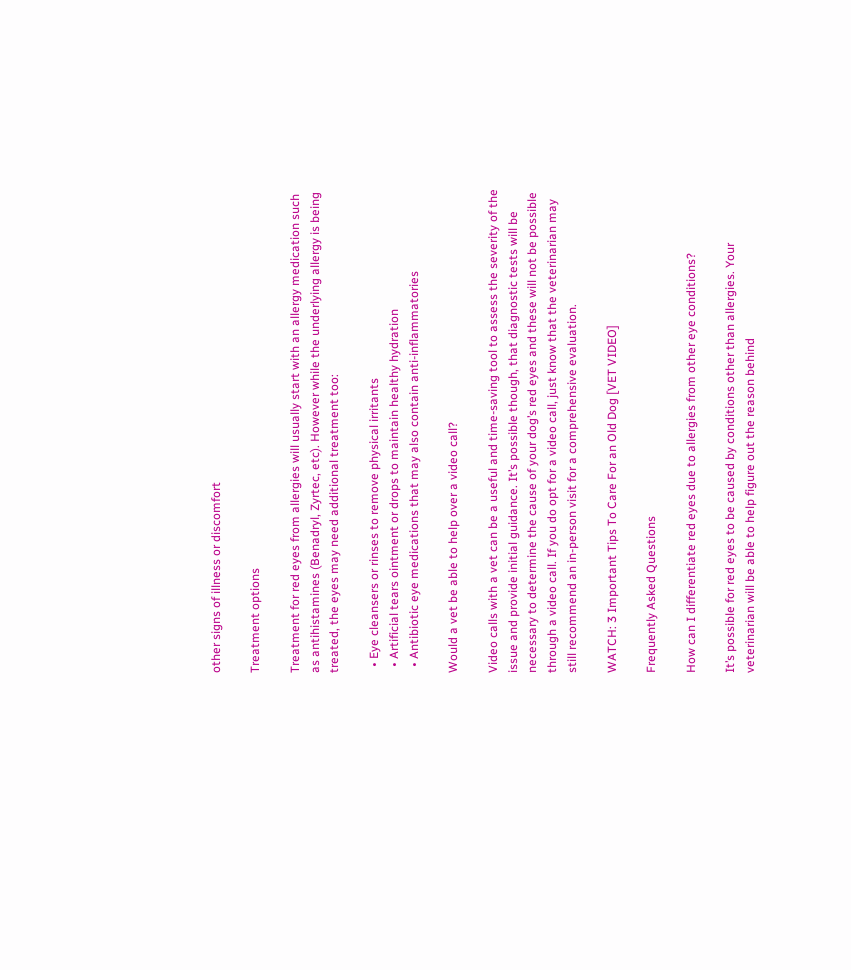other signs of illness or discomfort

Treatment options

Treatment for red eyes from allergies will usually start with an allergy medication such as antihistamines (Benadryl, Zyrtec, etc). However while the underlying allergy is being treated, the eyes may need additional treatment too:

  • Eye cleansers or rinses to remove physical irritants
  • Artificial tears ointment or drops to maintain healthy hydration
  • Antibiotic eye medications that may also contain anti-inflammatories

Would a vet be able to help over a video call?

Video calls with a vet can be a useful and time-saving tool to assess the severity of the issue and provide initial guidance. It’s possible though, that diagnostic tests will be necessary to determine the cause of your dog’s red eyes and these will not be possible through a video call. If you do opt for a video call, just know that the veterinarian may still recommend an in-person visit for a comprehensive evaluation.

WATCH: 3 Important Tips To Care For an Old Dog [VET VIDEO]

Frequently Asked Questions

How can I differentiate red eyes due to allergies from other eye conditions?

It’s possible for red eyes to be caused by conditions other than allergies. Your veterinarian will be able to help figure out the reason behind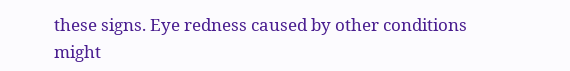these signs. Eye redness caused by other conditions might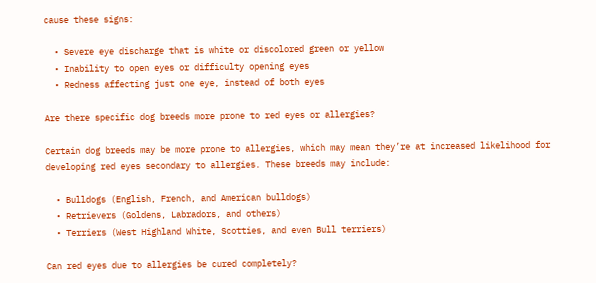cause these signs:

  • Severe eye discharge that is white or discolored green or yellow
  • Inability to open eyes or difficulty opening eyes
  • Redness affecting just one eye, instead of both eyes

Are there specific dog breeds more prone to red eyes or allergies?

Certain dog breeds may be more prone to allergies, which may mean they’re at increased likelihood for developing red eyes secondary to allergies. These breeds may include:

  • Bulldogs (English, French, and American bulldogs)
  • Retrievers (Goldens, Labradors, and others)
  • Terriers (West Highland White, Scotties, and even Bull terriers)

Can red eyes due to allergies be cured completely?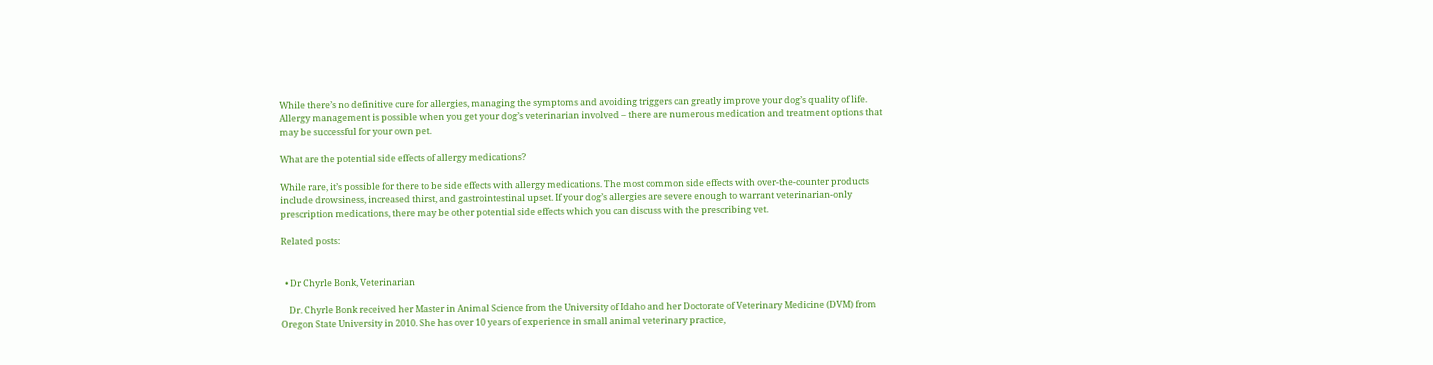While there’s no definitive cure for allergies, managing the symptoms and avoiding triggers can greatly improve your dog’s quality of life. Allergy management is possible when you get your dog’s veterinarian involved – there are numerous medication and treatment options that may be successful for your own pet.

What are the potential side effects of allergy medications?

While rare, it’s possible for there to be side effects with allergy medications. The most common side effects with over-the-counter products include drowsiness, increased thirst, and gastrointestinal upset. If your dog’s allergies are severe enough to warrant veterinarian-only prescription medications, there may be other potential side effects which you can discuss with the prescribing vet.

Related posts:


  • Dr Chyrle Bonk, Veterinarian

    Dr. Chyrle Bonk received her Master in Animal Science from the University of Idaho and her Doctorate of Veterinary Medicine (DVM) from Oregon State University in 2010. She has over 10 years of experience in small animal veterinary practice,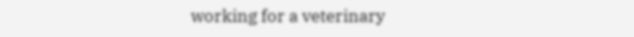working for a veterinary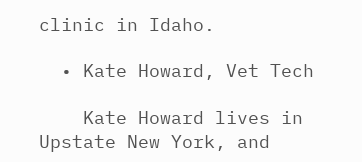clinic in Idaho.

  • Kate Howard, Vet Tech

    Kate Howard lives in Upstate New York, and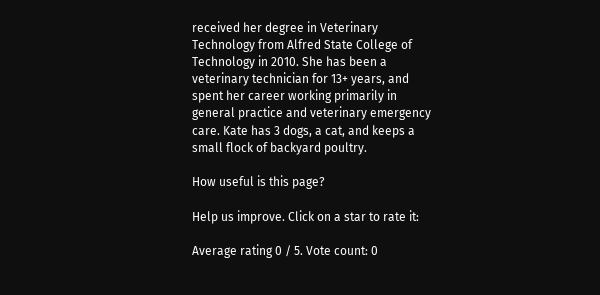received her degree in Veterinary Technology from Alfred State College of Technology in 2010. She has been a veterinary technician for 13+ years, and spent her career working primarily in general practice and veterinary emergency care. Kate has 3 dogs, a cat, and keeps a small flock of backyard poultry.

How useful is this page?

Help us improve. Click on a star to rate it:

Average rating 0 / 5. Vote count: 0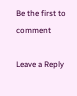Be the first to comment

Leave a Reply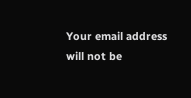Your email address will not be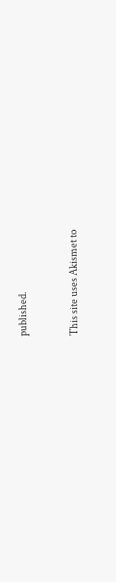published.


This site uses Akismet to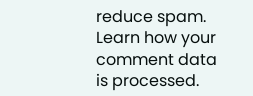reduce spam. Learn how your comment data is processed.